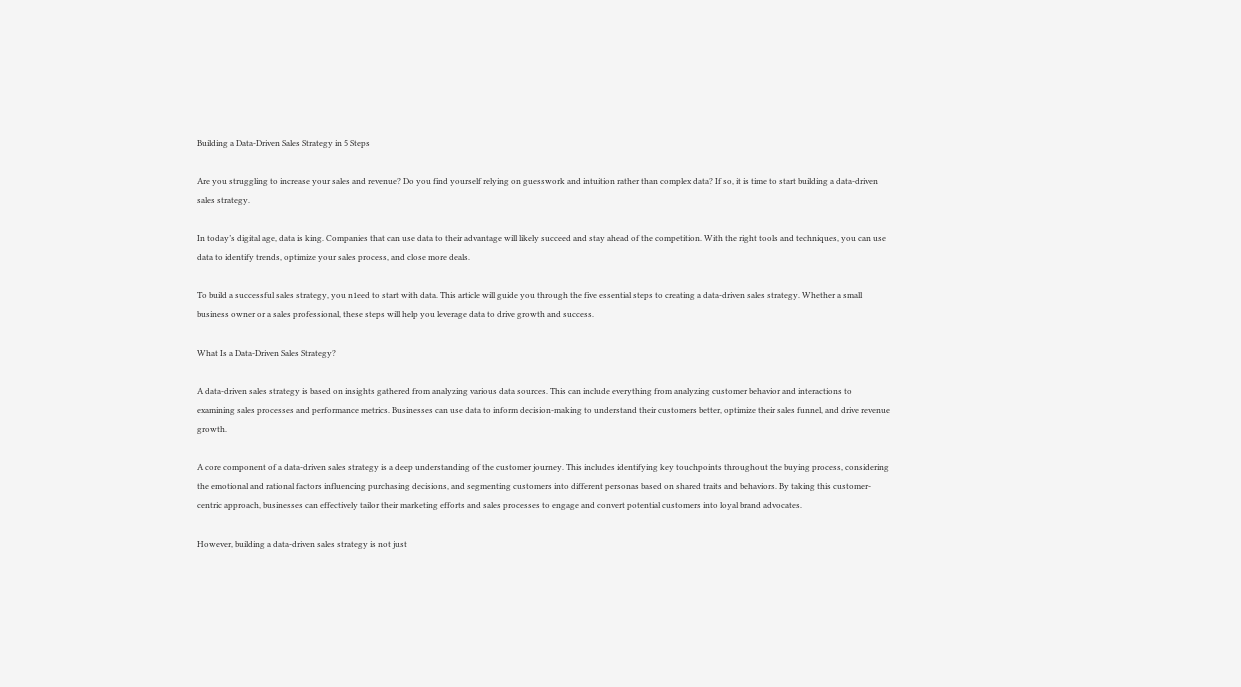Building a Data-Driven Sales Strategy in 5 Steps

Are you struggling to increase your sales and revenue? Do you find yourself relying on guesswork and intuition rather than complex data? If so, it is time to start building a data-driven sales strategy.

In today’s digital age, data is king. Companies that can use data to their advantage will likely succeed and stay ahead of the competition. With the right tools and techniques, you can use data to identify trends, optimize your sales process, and close more deals.

To build a successful sales strategy, you n1eed to start with data. This article will guide you through the five essential steps to creating a data-driven sales strategy. Whether a small business owner or a sales professional, these steps will help you leverage data to drive growth and success.

What Is a Data-Driven Sales Strategy?

A data-driven sales strategy is based on insights gathered from analyzing various data sources. This can include everything from analyzing customer behavior and interactions to examining sales processes and performance metrics. Businesses can use data to inform decision-making to understand their customers better, optimize their sales funnel, and drive revenue growth.

A core component of a data-driven sales strategy is a deep understanding of the customer journey. This includes identifying key touchpoints throughout the buying process, considering the emotional and rational factors influencing purchasing decisions, and segmenting customers into different personas based on shared traits and behaviors. By taking this customer-centric approach, businesses can effectively tailor their marketing efforts and sales processes to engage and convert potential customers into loyal brand advocates.

However, building a data-driven sales strategy is not just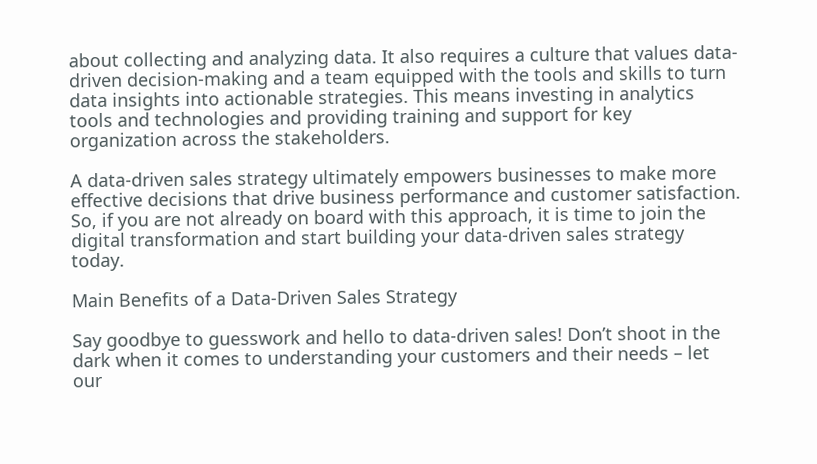about collecting and analyzing data. It also requires a culture that values data-driven decision-making and a team equipped with the tools and skills to turn data insights into actionable strategies. This means investing in analytics tools and technologies and providing training and support for key organization across the stakeholders.

A data-driven sales strategy ultimately empowers businesses to make more effective decisions that drive business performance and customer satisfaction. So, if you are not already on board with this approach, it is time to join the digital transformation and start building your data-driven sales strategy today.

Main Benefits of a Data-Driven Sales Strategy

Say goodbye to guesswork and hello to data-driven sales! Don’t shoot in the dark when it comes to understanding your customers and their needs – let our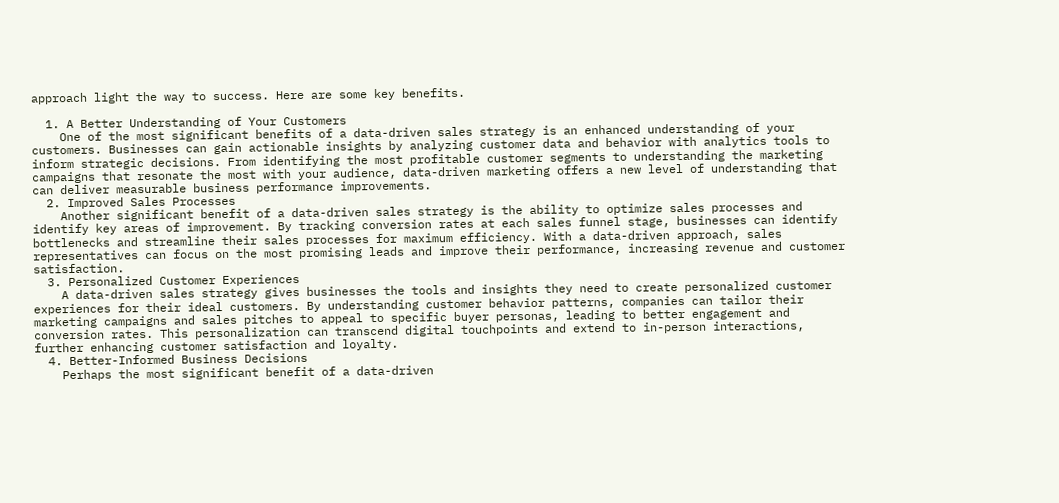approach light the way to success. Here are some key benefits.

  1. A Better Understanding of Your Customers
    One of the most significant benefits of a data-driven sales strategy is an enhanced understanding of your customers. Businesses can gain actionable insights by analyzing customer data and behavior with analytics tools to inform strategic decisions. From identifying the most profitable customer segments to understanding the marketing campaigns that resonate the most with your audience, data-driven marketing offers a new level of understanding that can deliver measurable business performance improvements.
  2. Improved Sales Processes
    Another significant benefit of a data-driven sales strategy is the ability to optimize sales processes and identify key areas of improvement. By tracking conversion rates at each sales funnel stage, businesses can identify bottlenecks and streamline their sales processes for maximum efficiency. With a data-driven approach, sales representatives can focus on the most promising leads and improve their performance, increasing revenue and customer satisfaction.
  3. Personalized Customer Experiences
    A data-driven sales strategy gives businesses the tools and insights they need to create personalized customer experiences for their ideal customers. By understanding customer behavior patterns, companies can tailor their marketing campaigns and sales pitches to appeal to specific buyer personas, leading to better engagement and conversion rates. This personalization can transcend digital touchpoints and extend to in-person interactions, further enhancing customer satisfaction and loyalty.
  4. Better-Informed Business Decisions
    Perhaps the most significant benefit of a data-driven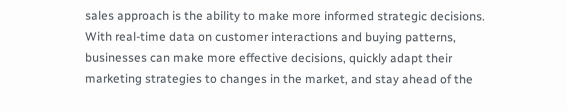sales approach is the ability to make more informed strategic decisions. With real-time data on customer interactions and buying patterns, businesses can make more effective decisions, quickly adapt their marketing strategies to changes in the market, and stay ahead of the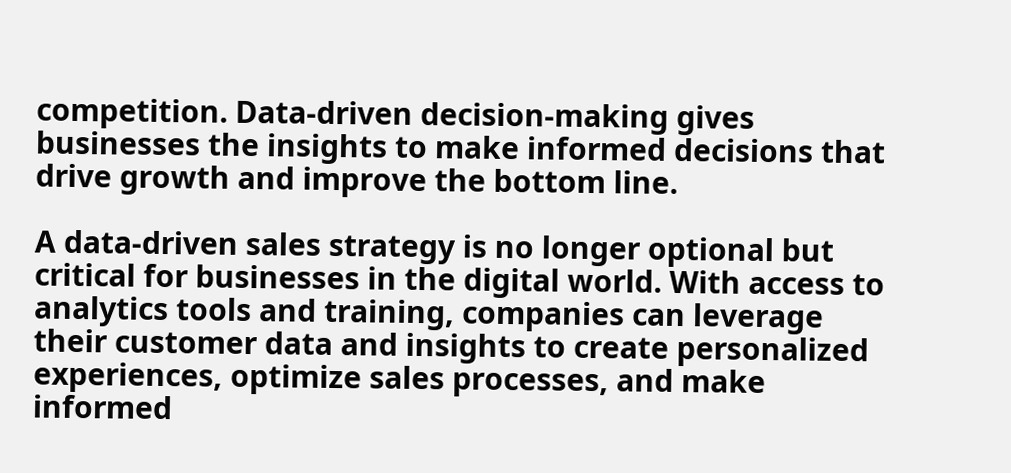competition. Data-driven decision-making gives businesses the insights to make informed decisions that drive growth and improve the bottom line.

A data-driven sales strategy is no longer optional but critical for businesses in the digital world. With access to analytics tools and training, companies can leverage their customer data and insights to create personalized experiences, optimize sales processes, and make informed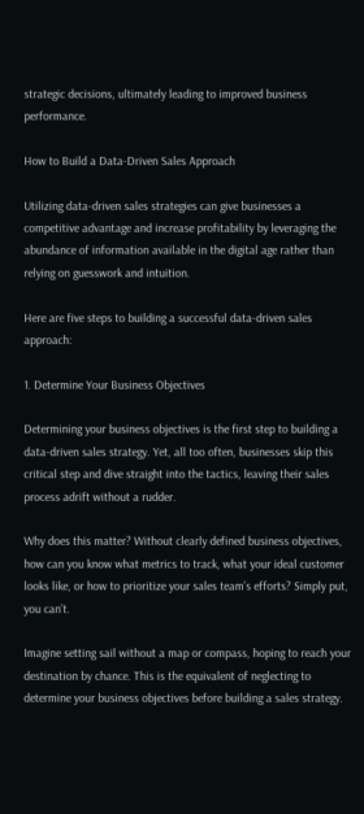strategic decisions, ultimately leading to improved business performance.

How to Build a Data-Driven Sales Approach

Utilizing data-driven sales strategies can give businesses a competitive advantage and increase profitability by leveraging the abundance of information available in the digital age rather than relying on guesswork and intuition.

Here are five steps to building a successful data-driven sales approach:

1. Determine Your Business Objectives

Determining your business objectives is the first step to building a data-driven sales strategy. Yet, all too often, businesses skip this critical step and dive straight into the tactics, leaving their sales process adrift without a rudder.

Why does this matter? Without clearly defined business objectives, how can you know what metrics to track, what your ideal customer looks like, or how to prioritize your sales team’s efforts? Simply put, you can’t.

Imagine setting sail without a map or compass, hoping to reach your destination by chance. This is the equivalent of neglecting to determine your business objectives before building a sales strategy.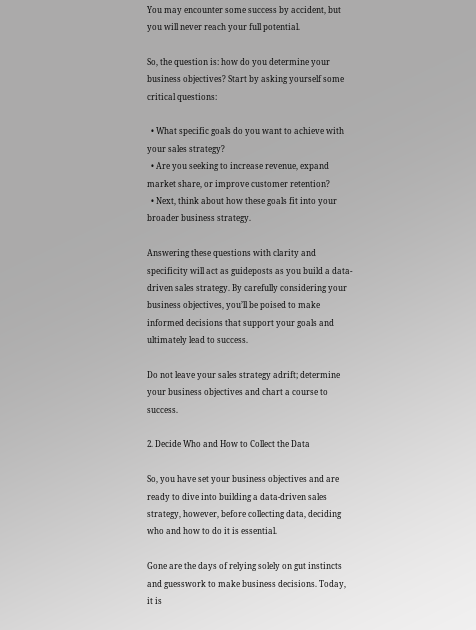You may encounter some success by accident, but you will never reach your full potential.

So, the question is: how do you determine your business objectives? Start by asking yourself some critical questions:

  • What specific goals do you want to achieve with your sales strategy?
  • Are you seeking to increase revenue, expand market share, or improve customer retention?
  • Next, think about how these goals fit into your broader business strategy.

Answering these questions with clarity and specificity will act as guideposts as you build a data-driven sales strategy. By carefully considering your business objectives, you’ll be poised to make informed decisions that support your goals and ultimately lead to success.

Do not leave your sales strategy adrift; determine your business objectives and chart a course to success.

2. Decide Who and How to Collect the Data

So, you have set your business objectives and are ready to dive into building a data-driven sales strategy, however, before collecting data, deciding who and how to do it is essential.

Gone are the days of relying solely on gut instincts and guesswork to make business decisions. Today, it is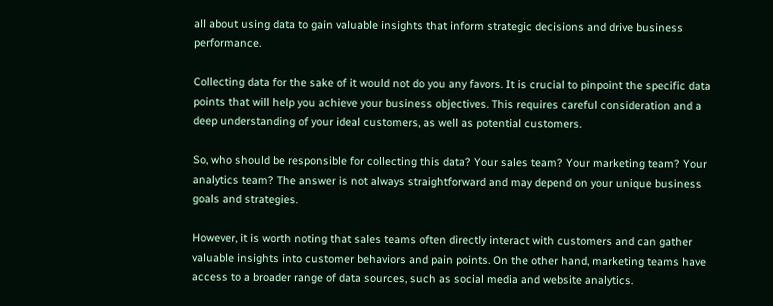all about using data to gain valuable insights that inform strategic decisions and drive business performance.

Collecting data for the sake of it would not do you any favors. It is crucial to pinpoint the specific data points that will help you achieve your business objectives. This requires careful consideration and a deep understanding of your ideal customers, as well as potential customers.

So, who should be responsible for collecting this data? Your sales team? Your marketing team? Your analytics team? The answer is not always straightforward and may depend on your unique business goals and strategies.

However, it is worth noting that sales teams often directly interact with customers and can gather valuable insights into customer behaviors and pain points. On the other hand, marketing teams have access to a broader range of data sources, such as social media and website analytics.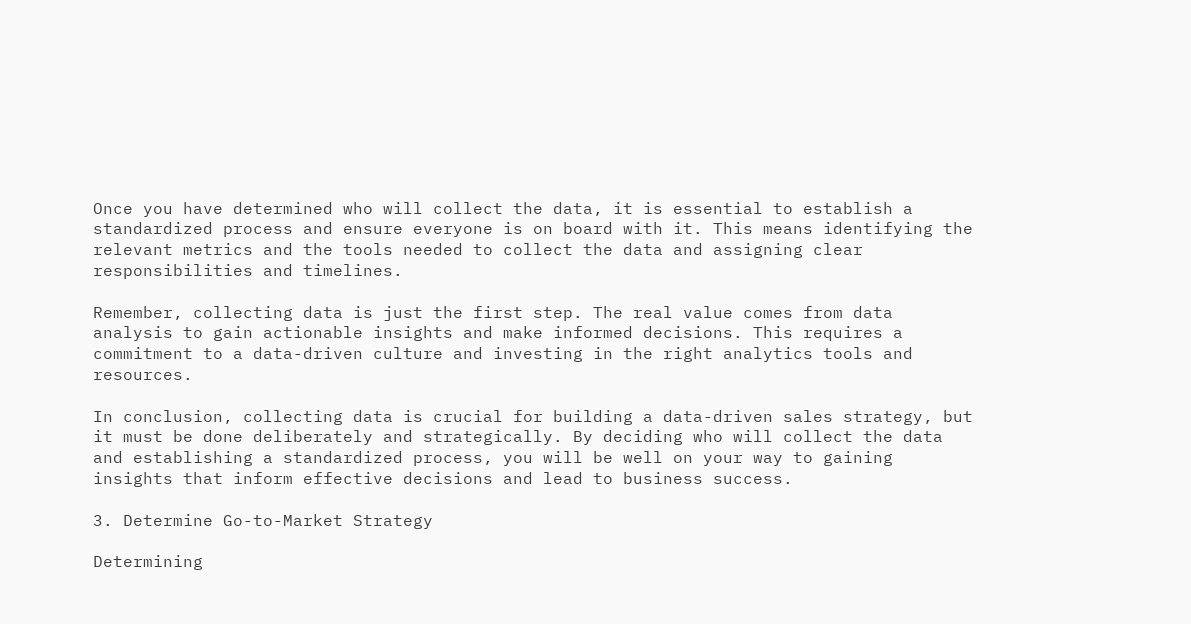Once you have determined who will collect the data, it is essential to establish a standardized process and ensure everyone is on board with it. This means identifying the relevant metrics and the tools needed to collect the data and assigning clear responsibilities and timelines.

Remember, collecting data is just the first step. The real value comes from data analysis to gain actionable insights and make informed decisions. This requires a commitment to a data-driven culture and investing in the right analytics tools and resources.

In conclusion, collecting data is crucial for building a data-driven sales strategy, but it must be done deliberately and strategically. By deciding who will collect the data and establishing a standardized process, you will be well on your way to gaining insights that inform effective decisions and lead to business success.

3. Determine Go-to-Market Strategy

Determining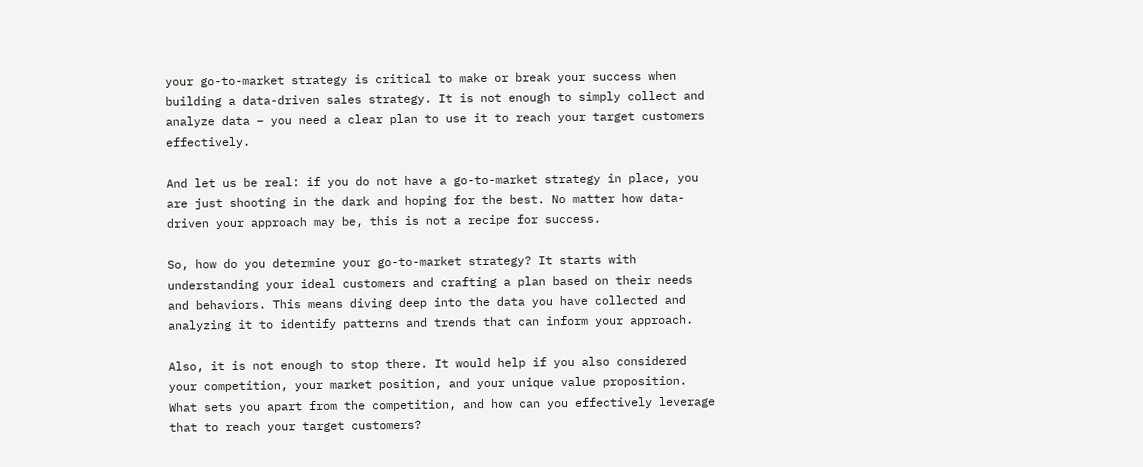your go-to-market strategy is critical to make or break your success when building a data-driven sales strategy. It is not enough to simply collect and analyze data – you need a clear plan to use it to reach your target customers effectively.

And let us be real: if you do not have a go-to-market strategy in place, you are just shooting in the dark and hoping for the best. No matter how data-driven your approach may be, this is not a recipe for success.

So, how do you determine your go-to-market strategy? It starts with understanding your ideal customers and crafting a plan based on their needs and behaviors. This means diving deep into the data you have collected and analyzing it to identify patterns and trends that can inform your approach.

Also, it is not enough to stop there. It would help if you also considered your competition, your market position, and your unique value proposition. What sets you apart from the competition, and how can you effectively leverage that to reach your target customers?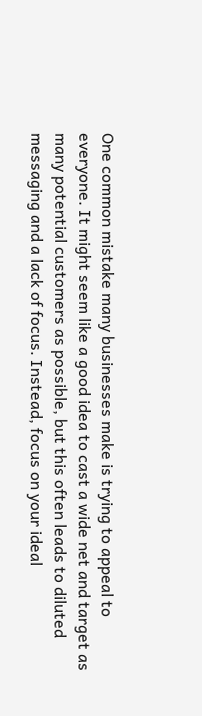One common mistake many businesses make is trying to appeal to everyone. It might seem like a good idea to cast a wide net and target as many potential customers as possible, but this often leads to diluted messaging and a lack of focus. Instead, focus on your ideal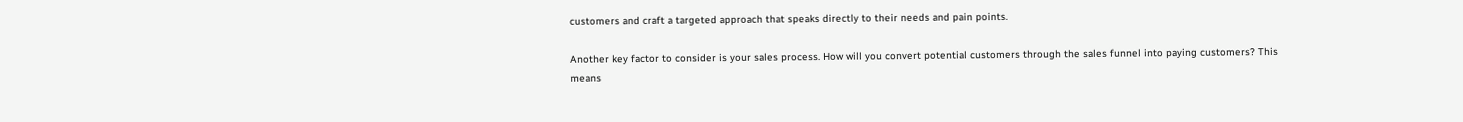customers and craft a targeted approach that speaks directly to their needs and pain points.

Another key factor to consider is your sales process. How will you convert potential customers through the sales funnel into paying customers? This means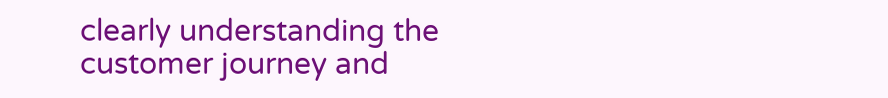clearly understanding the customer journey and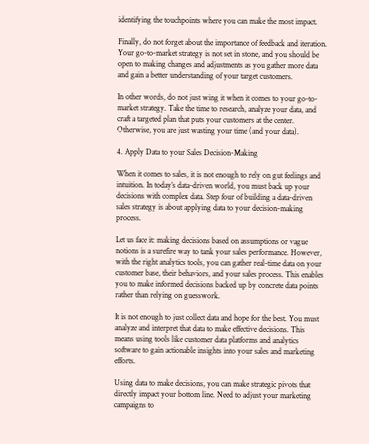identifying the touchpoints where you can make the most impact.

Finally, do not forget about the importance of feedback and iteration. Your go-to-market strategy is not set in stone, and you should be open to making changes and adjustments as you gather more data and gain a better understanding of your target customers.

In other words, do not just wing it when it comes to your go-to-market strategy. Take the time to research, analyze your data, and craft a targeted plan that puts your customers at the center. Otherwise, you are just wasting your time (and your data).

4. Apply Data to your Sales Decision-Making

When it comes to sales, it is not enough to rely on gut feelings and intuition. In today’s data-driven world, you must back up your decisions with complex data. Step four of building a data-driven sales strategy is about applying data to your decision-making process.

Let us face it: making decisions based on assumptions or vague notions is a surefire way to tank your sales performance. However, with the right analytics tools, you can gather real-time data on your customer base, their behaviors, and your sales process. This enables you to make informed decisions backed up by concrete data points rather than relying on guesswork.

It is not enough to just collect data and hope for the best. You must analyze and interpret that data to make effective decisions. This means using tools like customer data platforms and analytics software to gain actionable insights into your sales and marketing efforts.

Using data to make decisions, you can make strategic pivots that directly impact your bottom line. Need to adjust your marketing campaigns to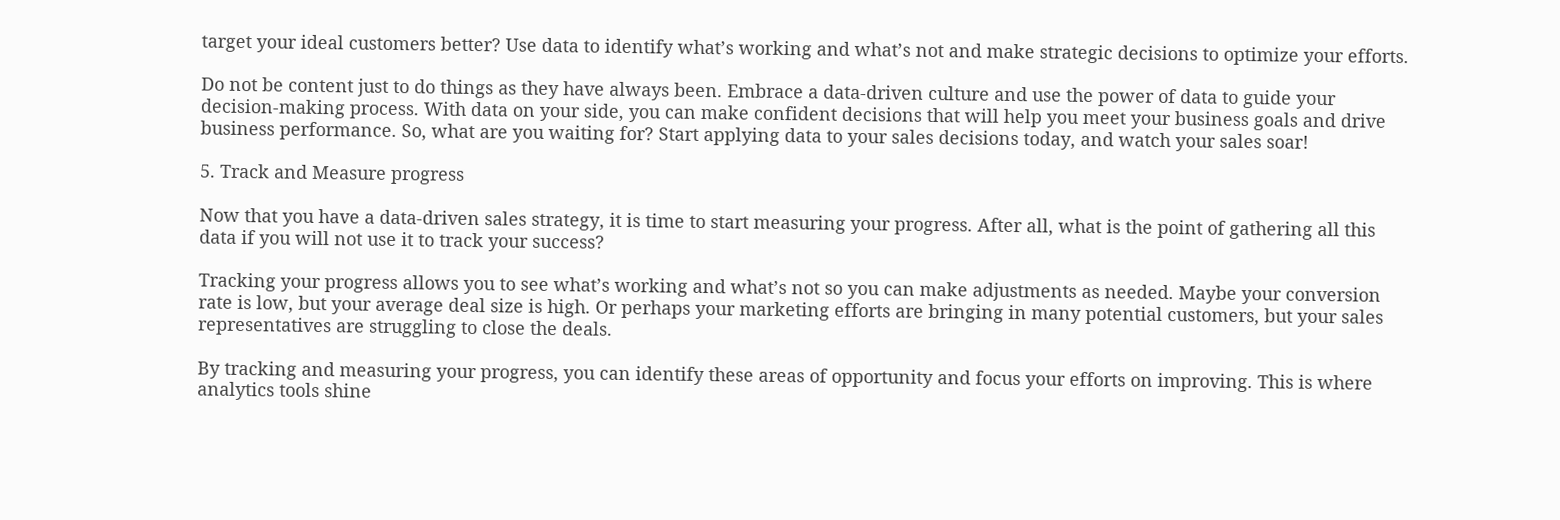target your ideal customers better? Use data to identify what’s working and what’s not and make strategic decisions to optimize your efforts.

Do not be content just to do things as they have always been. Embrace a data-driven culture and use the power of data to guide your decision-making process. With data on your side, you can make confident decisions that will help you meet your business goals and drive business performance. So, what are you waiting for? Start applying data to your sales decisions today, and watch your sales soar!

5. Track and Measure progress

Now that you have a data-driven sales strategy, it is time to start measuring your progress. After all, what is the point of gathering all this data if you will not use it to track your success?

Tracking your progress allows you to see what’s working and what’s not so you can make adjustments as needed. Maybe your conversion rate is low, but your average deal size is high. Or perhaps your marketing efforts are bringing in many potential customers, but your sales representatives are struggling to close the deals.

By tracking and measuring your progress, you can identify these areas of opportunity and focus your efforts on improving. This is where analytics tools shine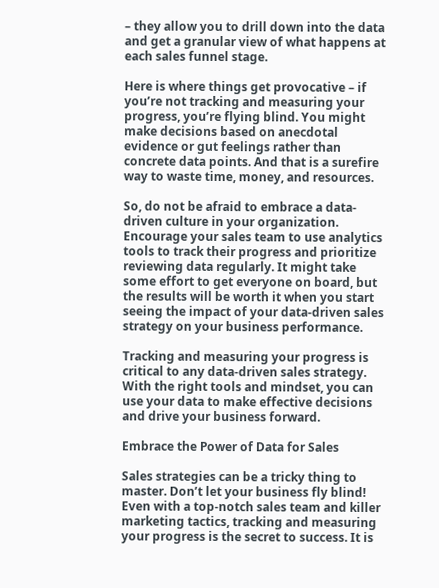– they allow you to drill down into the data and get a granular view of what happens at each sales funnel stage.

Here is where things get provocative – if you’re not tracking and measuring your progress, you’re flying blind. You might make decisions based on anecdotal evidence or gut feelings rather than concrete data points. And that is a surefire way to waste time, money, and resources.

So, do not be afraid to embrace a data-driven culture in your organization. Encourage your sales team to use analytics tools to track their progress and prioritize reviewing data regularly. It might take some effort to get everyone on board, but the results will be worth it when you start seeing the impact of your data-driven sales strategy on your business performance.

Tracking and measuring your progress is critical to any data-driven sales strategy. With the right tools and mindset, you can use your data to make effective decisions and drive your business forward.

Embrace the Power of Data for Sales

Sales strategies can be a tricky thing to master. Don’t let your business fly blind! Even with a top-notch sales team and killer marketing tactics, tracking and measuring your progress is the secret to success. It is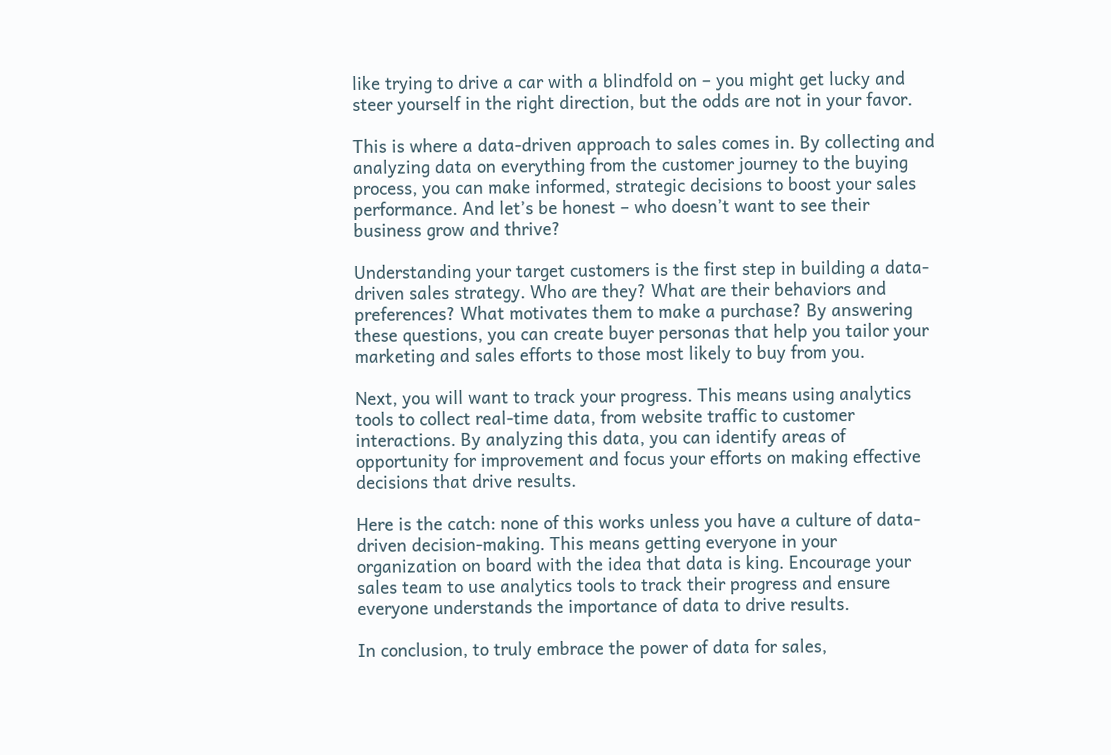like trying to drive a car with a blindfold on – you might get lucky and steer yourself in the right direction, but the odds are not in your favor.

This is where a data-driven approach to sales comes in. By collecting and analyzing data on everything from the customer journey to the buying process, you can make informed, strategic decisions to boost your sales performance. And let’s be honest – who doesn’t want to see their business grow and thrive?

Understanding your target customers is the first step in building a data-driven sales strategy. Who are they? What are their behaviors and preferences? What motivates them to make a purchase? By answering these questions, you can create buyer personas that help you tailor your marketing and sales efforts to those most likely to buy from you.

Next, you will want to track your progress. This means using analytics tools to collect real-time data, from website traffic to customer interactions. By analyzing this data, you can identify areas of opportunity for improvement and focus your efforts on making effective decisions that drive results.

Here is the catch: none of this works unless you have a culture of data-driven decision-making. This means getting everyone in your organization on board with the idea that data is king. Encourage your sales team to use analytics tools to track their progress and ensure everyone understands the importance of data to drive results.

In conclusion, to truly embrace the power of data for sales,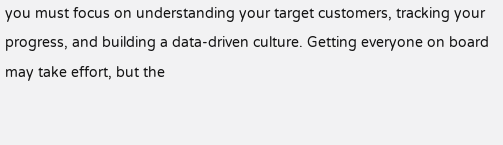you must focus on understanding your target customers, tracking your progress, and building a data-driven culture. Getting everyone on board may take effort, but the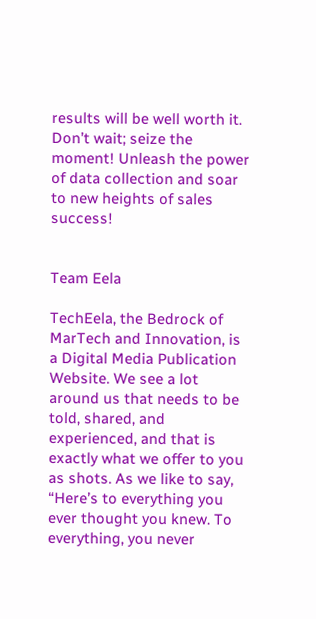results will be well worth it. Don’t wait; seize the moment! Unleash the power of data collection and soar to new heights of sales success!


Team Eela

TechEela, the Bedrock of MarTech and Innovation, is a Digital Media Publication Website. We see a lot around us that needs to be told, shared, and experienced, and that is exactly what we offer to you as shots. As we like to say, “Here’s to everything you ever thought you knew. To everything, you never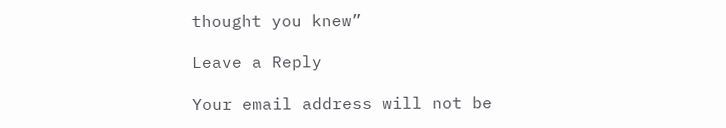thought you knew”

Leave a Reply

Your email address will not be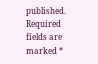published. Required fields are marked *